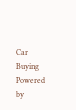Car Buying Powered by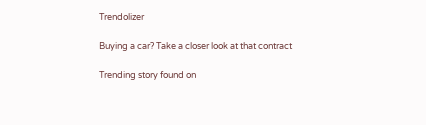Trendolizer

Buying a car? Take a closer look at that contract

Trending story found on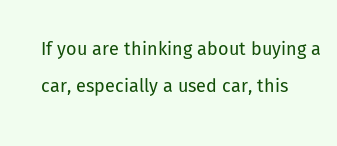If you are thinking about buying a car, especially a used car, this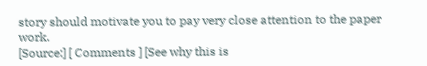story should motivate you to pay very close attention to the paper work.
[Source:] [ Comments ] [See why this is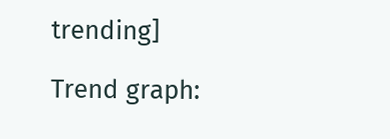trending]

Trend graph: